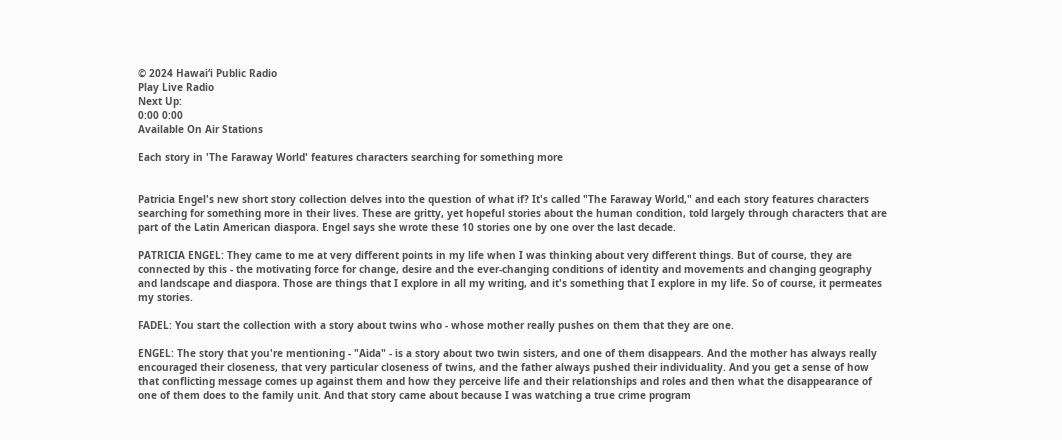© 2024 Hawaiʻi Public Radio
Play Live Radio
Next Up:
0:00 0:00
Available On Air Stations

Each story in 'The Faraway World' features characters searching for something more


Patricia Engel's new short story collection delves into the question of what if? It's called "The Faraway World," and each story features characters searching for something more in their lives. These are gritty, yet hopeful stories about the human condition, told largely through characters that are part of the Latin American diaspora. Engel says she wrote these 10 stories one by one over the last decade.

PATRICIA ENGEL: They came to me at very different points in my life when I was thinking about very different things. But of course, they are connected by this - the motivating force for change, desire and the ever-changing conditions of identity and movements and changing geography and landscape and diaspora. Those are things that I explore in all my writing, and it's something that I explore in my life. So of course, it permeates my stories.

FADEL: You start the collection with a story about twins who - whose mother really pushes on them that they are one.

ENGEL: The story that you're mentioning - "Aida" - is a story about two twin sisters, and one of them disappears. And the mother has always really encouraged their closeness, that very particular closeness of twins, and the father always pushed their individuality. And you get a sense of how that conflicting message comes up against them and how they perceive life and their relationships and roles and then what the disappearance of one of them does to the family unit. And that story came about because I was watching a true crime program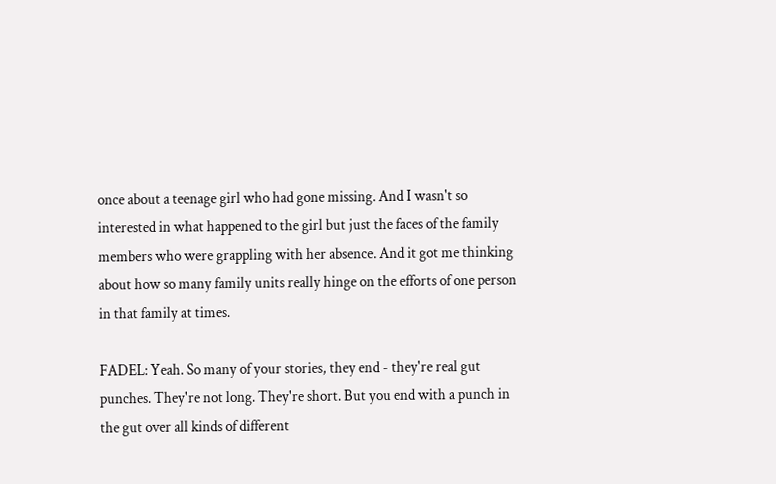once about a teenage girl who had gone missing. And I wasn't so interested in what happened to the girl but just the faces of the family members who were grappling with her absence. And it got me thinking about how so many family units really hinge on the efforts of one person in that family at times.

FADEL: Yeah. So many of your stories, they end - they're real gut punches. They're not long. They're short. But you end with a punch in the gut over all kinds of different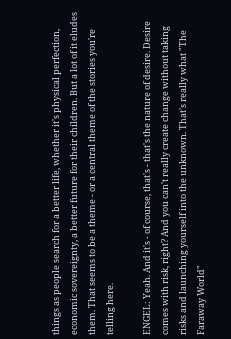things as people search for a better life, whether it's physical perfection, economic sovereignty, a better future for their children. But a lot of it eludes them. That seems to be a theme - or a central theme of the stories you're telling here.

ENGEL: Yeah. And it's - of course, that's - that's the nature of desire. Desire comes with risk, right? And you can't really create change without taking risks and launching yourself into the unknown. That's really what "The Faraway World"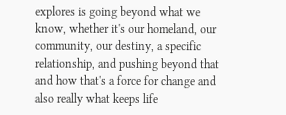explores is going beyond what we know, whether it's our homeland, our community, our destiny, a specific relationship, and pushing beyond that and how that's a force for change and also really what keeps life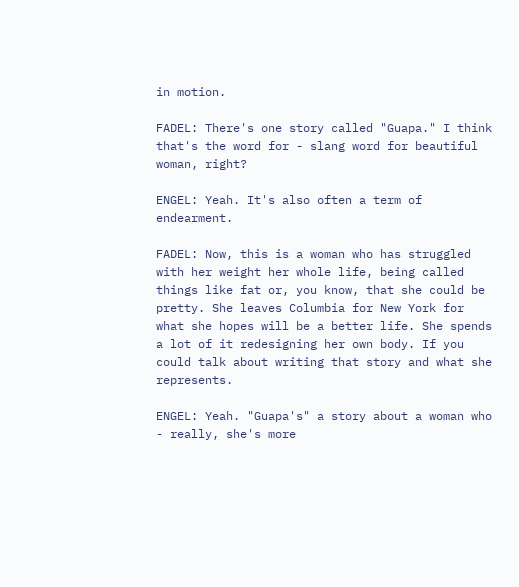in motion.

FADEL: There's one story called "Guapa." I think that's the word for - slang word for beautiful woman, right?

ENGEL: Yeah. It's also often a term of endearment.

FADEL: Now, this is a woman who has struggled with her weight her whole life, being called things like fat or, you know, that she could be pretty. She leaves Columbia for New York for what she hopes will be a better life. She spends a lot of it redesigning her own body. If you could talk about writing that story and what she represents.

ENGEL: Yeah. "Guapa's" a story about a woman who - really, she's more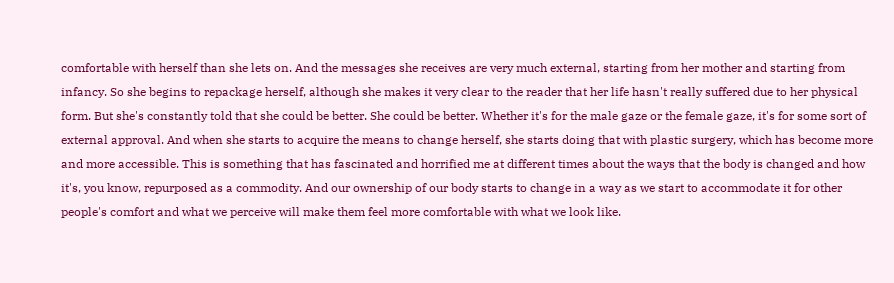comfortable with herself than she lets on. And the messages she receives are very much external, starting from her mother and starting from infancy. So she begins to repackage herself, although she makes it very clear to the reader that her life hasn't really suffered due to her physical form. But she's constantly told that she could be better. She could be better. Whether it's for the male gaze or the female gaze, it's for some sort of external approval. And when she starts to acquire the means to change herself, she starts doing that with plastic surgery, which has become more and more accessible. This is something that has fascinated and horrified me at different times about the ways that the body is changed and how it's, you know, repurposed as a commodity. And our ownership of our body starts to change in a way as we start to accommodate it for other people's comfort and what we perceive will make them feel more comfortable with what we look like.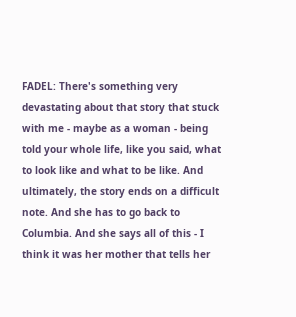FADEL: There's something very devastating about that story that stuck with me - maybe as a woman - being told your whole life, like you said, what to look like and what to be like. And ultimately, the story ends on a difficult note. And she has to go back to Columbia. And she says all of this - I think it was her mother that tells her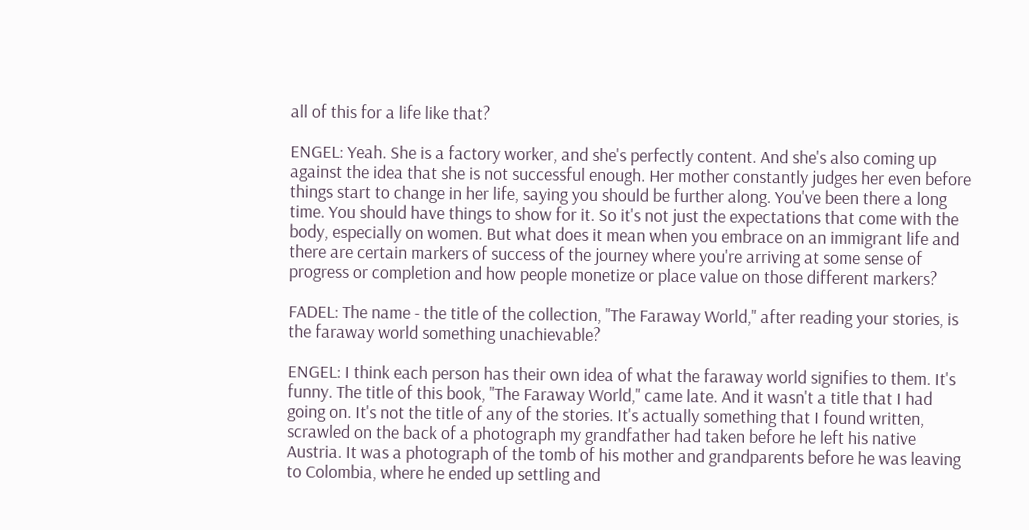all of this for a life like that?

ENGEL: Yeah. She is a factory worker, and she's perfectly content. And she's also coming up against the idea that she is not successful enough. Her mother constantly judges her even before things start to change in her life, saying you should be further along. You've been there a long time. You should have things to show for it. So it's not just the expectations that come with the body, especially on women. But what does it mean when you embrace on an immigrant life and there are certain markers of success of the journey where you're arriving at some sense of progress or completion and how people monetize or place value on those different markers?

FADEL: The name - the title of the collection, "The Faraway World," after reading your stories, is the faraway world something unachievable?

ENGEL: I think each person has their own idea of what the faraway world signifies to them. It's funny. The title of this book, "The Faraway World," came late. And it wasn't a title that I had going on. It's not the title of any of the stories. It's actually something that I found written, scrawled on the back of a photograph my grandfather had taken before he left his native Austria. It was a photograph of the tomb of his mother and grandparents before he was leaving to Colombia, where he ended up settling and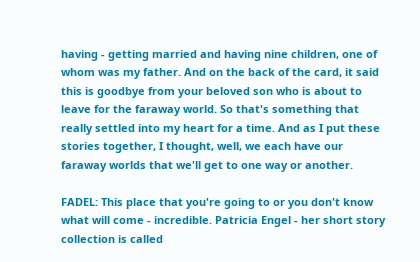having - getting married and having nine children, one of whom was my father. And on the back of the card, it said this is goodbye from your beloved son who is about to leave for the faraway world. So that's something that really settled into my heart for a time. And as I put these stories together, I thought, well, we each have our faraway worlds that we'll get to one way or another.

FADEL: This place that you're going to or you don't know what will come - incredible. Patricia Engel - her short story collection is called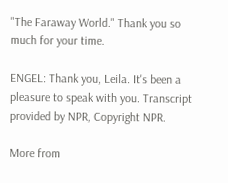"The Faraway World." Thank you so much for your time.

ENGEL: Thank you, Leila. It's been a pleasure to speak with you. Transcript provided by NPR, Copyright NPR.

More from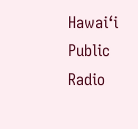Hawai‘i Public Radio